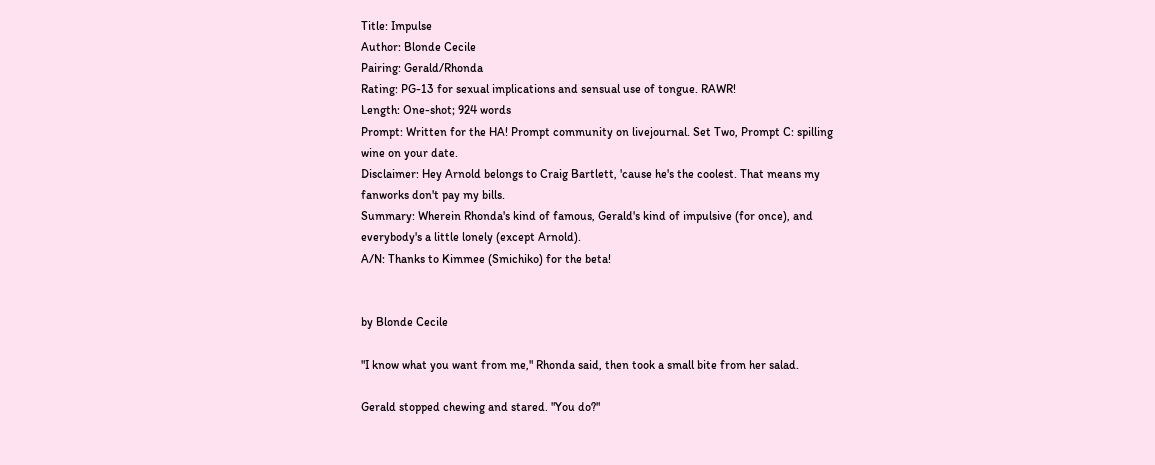Title: Impulse
Author: Blonde Cecile
Pairing: Gerald/Rhonda
Rating: PG-13 for sexual implications and sensual use of tongue. RAWR!
Length: One-shot; 924 words
Prompt: Written for the HA! Prompt community on livejournal. Set Two, Prompt C: spilling wine on your date.
Disclaimer: Hey Arnold belongs to Craig Bartlett, 'cause he's the coolest. That means my fanworks don't pay my bills.
Summary: Wherein Rhonda's kind of famous, Gerald's kind of impulsive (for once), and everybody's a little lonely (except Arnold).
A/N: Thanks to Kimmee (Smichiko) for the beta!


by Blonde Cecile

"I know what you want from me," Rhonda said, then took a small bite from her salad.

Gerald stopped chewing and stared. "You do?"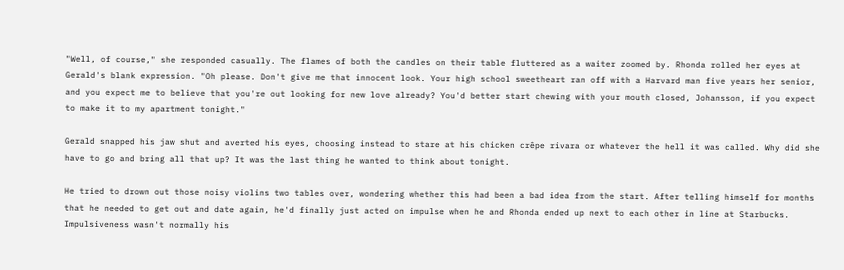"Well, of course," she responded casually. The flames of both the candles on their table fluttered as a waiter zoomed by. Rhonda rolled her eyes at Gerald's blank expression. "Oh please. Don't give me that innocent look. Your high school sweetheart ran off with a Harvard man five years her senior, and you expect me to believe that you're out looking for new love already? You'd better start chewing with your mouth closed, Johansson, if you expect to make it to my apartment tonight."

Gerald snapped his jaw shut and averted his eyes, choosing instead to stare at his chicken crêpe rivara or whatever the hell it was called. Why did she have to go and bring all that up? It was the last thing he wanted to think about tonight.

He tried to drown out those noisy violins two tables over, wondering whether this had been a bad idea from the start. After telling himself for months that he needed to get out and date again, he'd finally just acted on impulse when he and Rhonda ended up next to each other in line at Starbucks. Impulsiveness wasn't normally his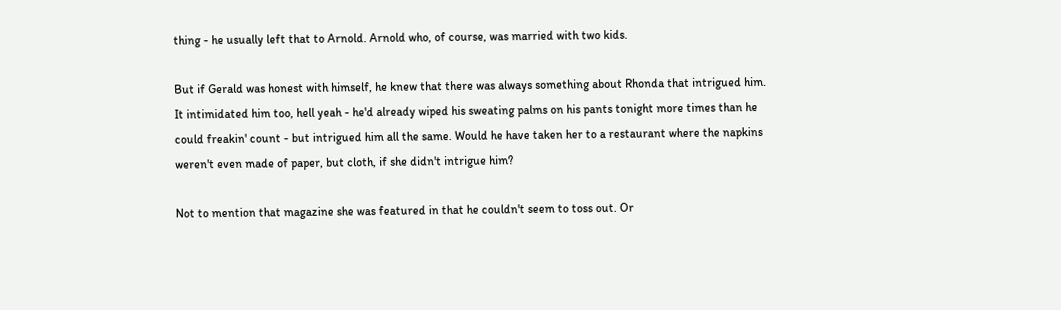thing - he usually left that to Arnold. Arnold who, of course, was married with two kids.

But if Gerald was honest with himself, he knew that there was always something about Rhonda that intrigued him. It intimidated him too, hell yeah - he'd already wiped his sweating palms on his pants tonight more times than he could freakin' count - but intrigued him all the same. Would he have taken her to a restaurant where the napkins weren't even made of paper, but cloth, if she didn't intrigue him?

Not to mention that magazine she was featured in that he couldn't seem to toss out. Or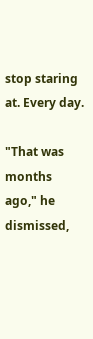stop staring at. Every day.

"That was months ago," he dismissed,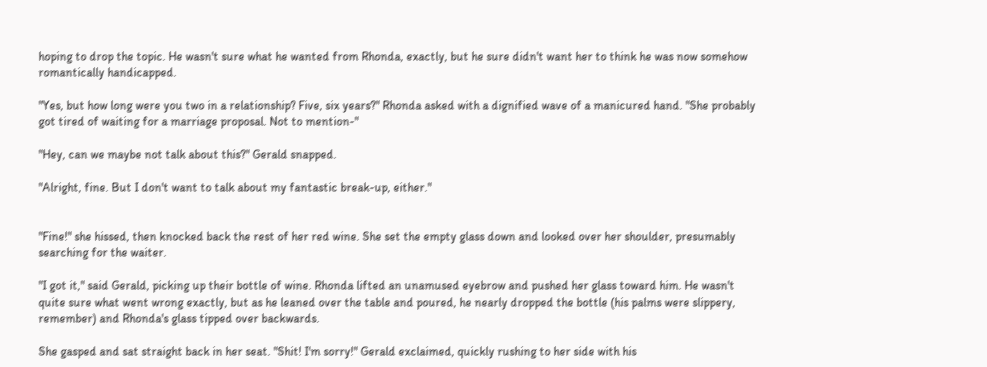hoping to drop the topic. He wasn't sure what he wanted from Rhonda, exactly, but he sure didn't want her to think he was now somehow romantically handicapped.

"Yes, but how long were you two in a relationship? Five, six years?" Rhonda asked with a dignified wave of a manicured hand. "She probably got tired of waiting for a marriage proposal. Not to mention-"

"Hey, can we maybe not talk about this?" Gerald snapped.

"Alright, fine. But I don't want to talk about my fantastic break-up, either."


"Fine!" she hissed, then knocked back the rest of her red wine. She set the empty glass down and looked over her shoulder, presumably searching for the waiter.

"I got it," said Gerald, picking up their bottle of wine. Rhonda lifted an unamused eyebrow and pushed her glass toward him. He wasn't quite sure what went wrong exactly, but as he leaned over the table and poured, he nearly dropped the bottle (his palms were slippery, remember) and Rhonda's glass tipped over backwards.

She gasped and sat straight back in her seat. "Shit! I'm sorry!" Gerald exclaimed, quickly rushing to her side with his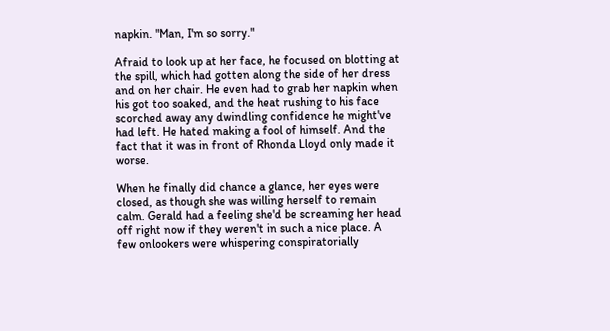napkin. "Man, I'm so sorry."

Afraid to look up at her face, he focused on blotting at the spill, which had gotten along the side of her dress and on her chair. He even had to grab her napkin when his got too soaked, and the heat rushing to his face scorched away any dwindling confidence he might've had left. He hated making a fool of himself. And the fact that it was in front of Rhonda Lloyd only made it worse.

When he finally did chance a glance, her eyes were closed, as though she was willing herself to remain calm. Gerald had a feeling she'd be screaming her head off right now if they weren't in such a nice place. A few onlookers were whispering conspiratorially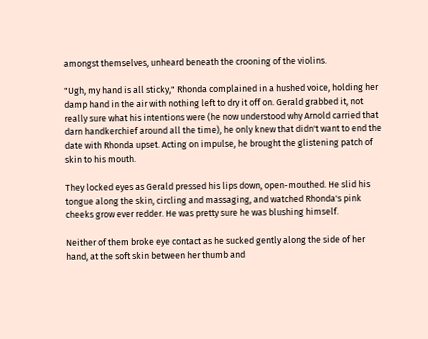amongst themselves, unheard beneath the crooning of the violins.

"Ugh, my hand is all sticky," Rhonda complained in a hushed voice, holding her damp hand in the air with nothing left to dry it off on. Gerald grabbed it, not really sure what his intentions were (he now understood why Arnold carried that darn handkerchief around all the time), he only knew that didn't want to end the date with Rhonda upset. Acting on impulse, he brought the glistening patch of skin to his mouth.

They locked eyes as Gerald pressed his lips down, open-mouthed. He slid his tongue along the skin, circling and massaging, and watched Rhonda's pink cheeks grow ever redder. He was pretty sure he was blushing himself.

Neither of them broke eye contact as he sucked gently along the side of her hand, at the soft skin between her thumb and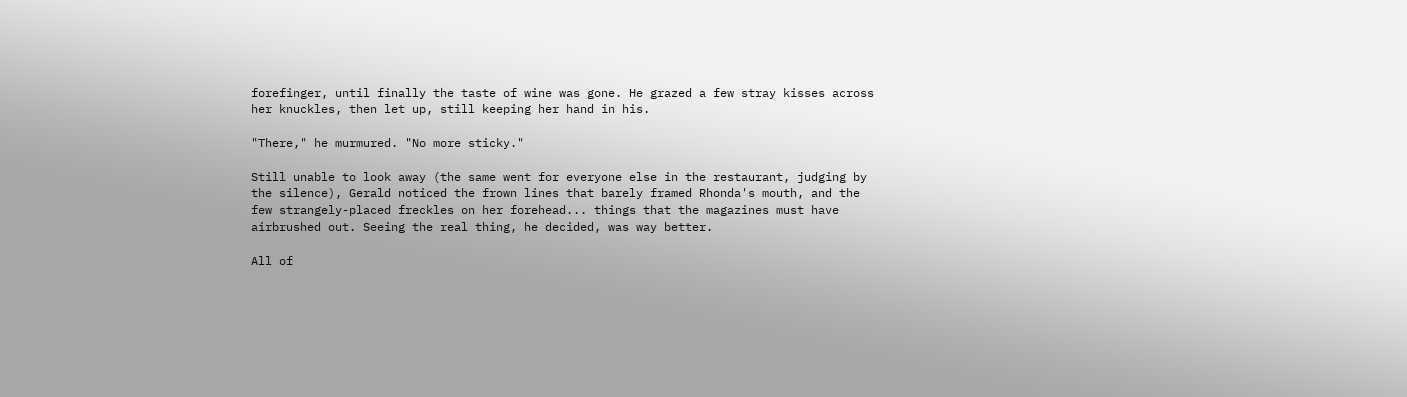forefinger, until finally the taste of wine was gone. He grazed a few stray kisses across her knuckles, then let up, still keeping her hand in his.

"There," he murmured. "No more sticky."

Still unable to look away (the same went for everyone else in the restaurant, judging by the silence), Gerald noticed the frown lines that barely framed Rhonda's mouth, and the few strangely-placed freckles on her forehead... things that the magazines must have airbrushed out. Seeing the real thing, he decided, was way better.

All of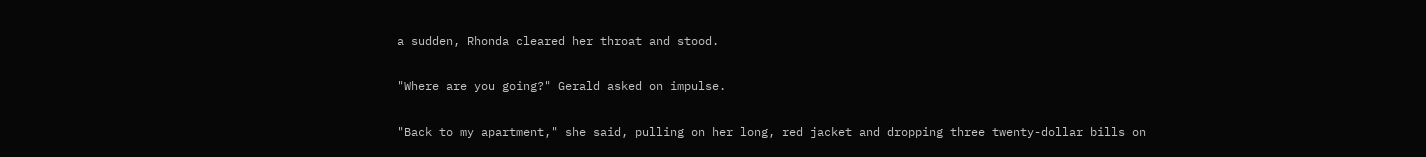a sudden, Rhonda cleared her throat and stood.

"Where are you going?" Gerald asked on impulse.

"Back to my apartment," she said, pulling on her long, red jacket and dropping three twenty-dollar bills on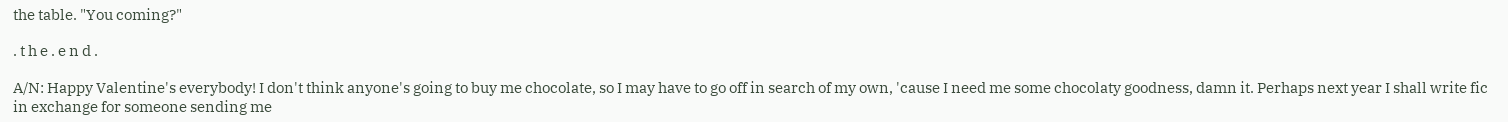the table. "You coming?"

. t h e . e n d .

A/N: Happy Valentine's everybody! I don't think anyone's going to buy me chocolate, so I may have to go off in search of my own, 'cause I need me some chocolaty goodness, damn it. Perhaps next year I shall write fic in exchange for someone sending me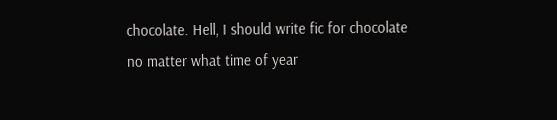chocolate. Hell, I should write fic for chocolate no matter what time of year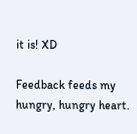it is! XD

Feedback feeds my hungry, hungry heart.